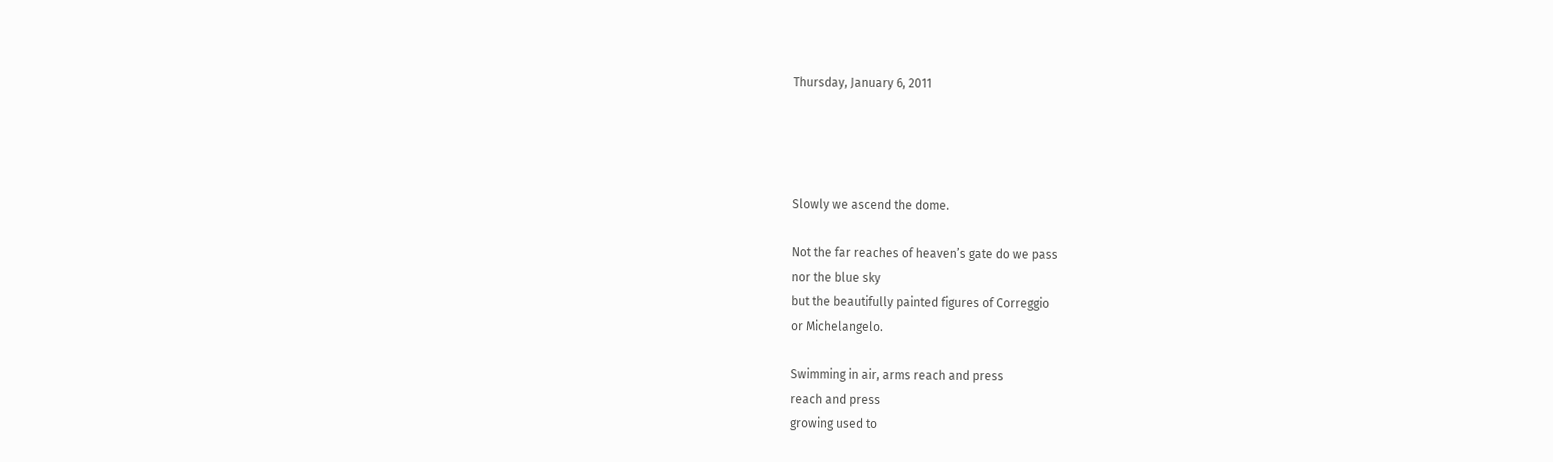Thursday, January 6, 2011




Slowly we ascend the dome.

Not the far reaches of heaven’s gate do we pass
nor the blue sky
but the beautifully painted figures of Correggio
or Michelangelo.

Swimming in air, arms reach and press
reach and press
growing used to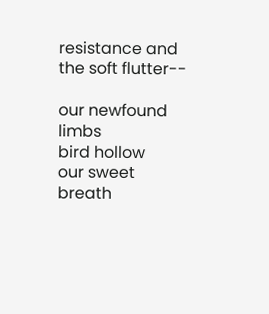resistance and
the soft flutter--

our newfound limbs
bird hollow
our sweet breath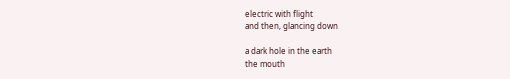electric with flight
and then, glancing down

a dark hole in the earth
the mouth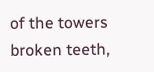of the towers
broken teeth,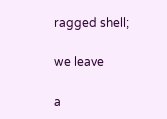ragged shell;

we leave

a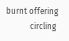burnt offering
            circling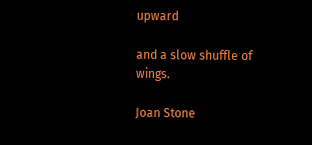upward

and a slow shuffle of wings.

Joan Stone